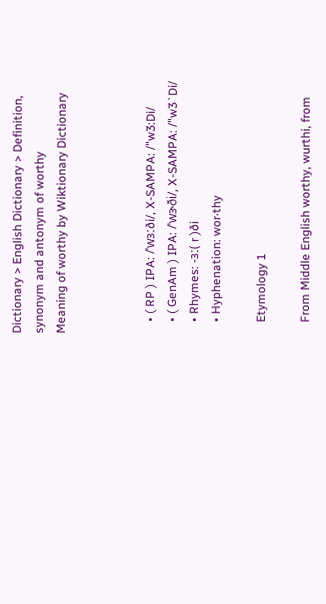Dictionary > English Dictionary > Definition, synonym and antonym of worthy
Meaning of worthy by Wiktionary Dictionary



    • ( RP ) IPA: /ˈwɜːði/, X-SAMPA: /"w3:Di/
    • ( GenAm ) IPA: /ˈwɝði/, X-SAMPA: /"w3`Di/
    • Rhymes: -ɜː( r )ði
    • Hyphenation: wor‧thy

    Etymology 1

    From Middle English worthy, wurthi, from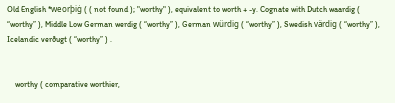Old English *weorþiġ ( ( not found ); "worthy" ), equivalent to worth + -y. Cognate with Dutch waardig ( “worthy” ), Middle Low German werdig ( “worthy” ), German würdig ( “worthy” ), Swedish värdig ( “worthy” ), Icelandic verðugt ( “worthy” ) .


    worthy ( comparative worthier,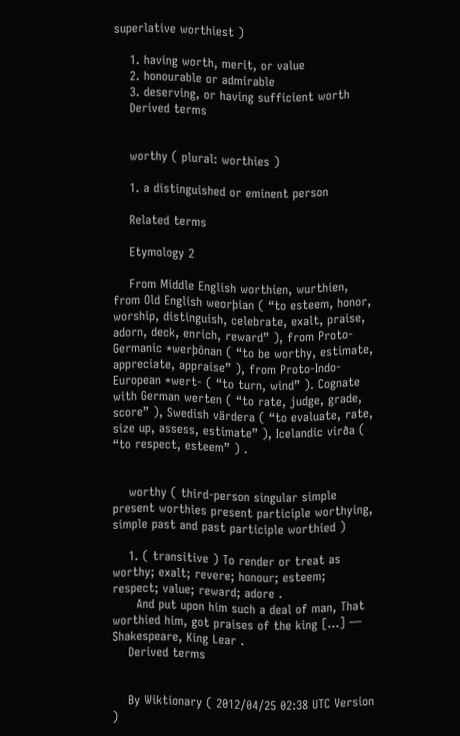superlative worthiest )

    1. having worth, merit, or value
    2. honourable or admirable
    3. deserving, or having sufficient worth
    Derived terms


    worthy ( plural: worthies )

    1. a distinguished or eminent person

    Related terms

    Etymology 2

    From Middle English worthien, wurthien, from Old English weorþian ( “to esteem, honor, worship, distinguish, celebrate, exalt, praise, adorn, deck, enrich, reward” ), from Proto-Germanic *werþōnan ( “to be worthy, estimate, appreciate, appraise” ), from Proto-Indo-European *wert- ( “to turn, wind” ). Cognate with German werten ( “to rate, judge, grade, score” ), Swedish värdera ( “to evaluate, rate, size up, assess, estimate” ), Icelandic virða ( “to respect, esteem” ) .


    worthy ( third-person singular simple present worthies present participle worthying, simple past and past participle worthied )

    1. ( transitive ) To render or treat as worthy; exalt; revere; honour; esteem; respect; value; reward; adore .
      And put upon him such a deal of man, That worthied him, got praises of the king [...] — Shakespeare, King Lear .
    Derived terms


    By Wiktionary ( 2012/04/25 02:38 UTC Version )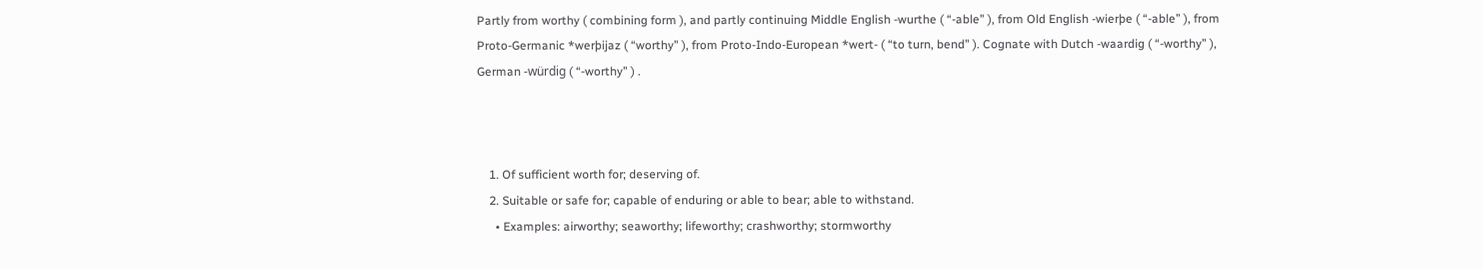Partly from worthy ( combining form ), and partly continuing Middle English -wurthe ( “-able” ), from Old English -wierþe ( “-able” ), from Proto-Germanic *werþijaz ( “worthy” ), from Proto-Indo-European *wert- ( “to turn, bend” ). Cognate with Dutch -waardig ( “-worthy” ), German -würdig ( “-worthy” ) .



    1. Of sufficient worth for; deserving of.
    2. Suitable or safe for; capable of enduring or able to bear; able to withstand.
      • Examples: airworthy; seaworthy; lifeworthy; crashworthy; stormworthy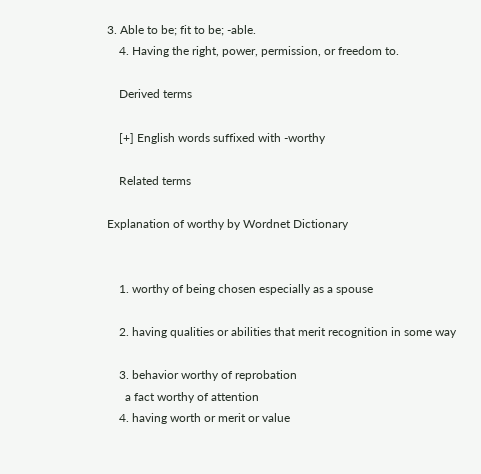3. Able to be; fit to be; -able.
    4. Having the right, power, permission, or freedom to.

    Derived terms

    [+] English words suffixed with -worthy

    Related terms

Explanation of worthy by Wordnet Dictionary


    1. worthy of being chosen especially as a spouse

    2. having qualities or abilities that merit recognition in some way

    3. behavior worthy of reprobation
      a fact worthy of attention
    4. having worth or merit or value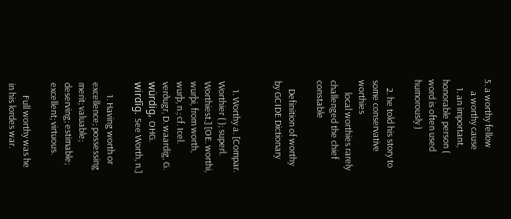5. a worthy fellow
      a worthy cause
    1. an important, honorable person ( word is often used humorously )

    2. he told his story to some conservative worthies
      local worthies rarely challenged the chief constable

    Definition of worthy by GCIDE Dictionary


    1. Worthy a. [Compar. Worthier ( ); superl. Worthiest.] [OE. worthi, wurþi, from worth, wurþ, n.; cf. Icel. verðugr, D. waardig, G. würdig, OHG. wirdīg. See Worth, n.]

      1. Having worth or excellence; possessing merit; valuable; deserving; estimable; excellent; virtuous.

      Full worthy was he in his lordes war.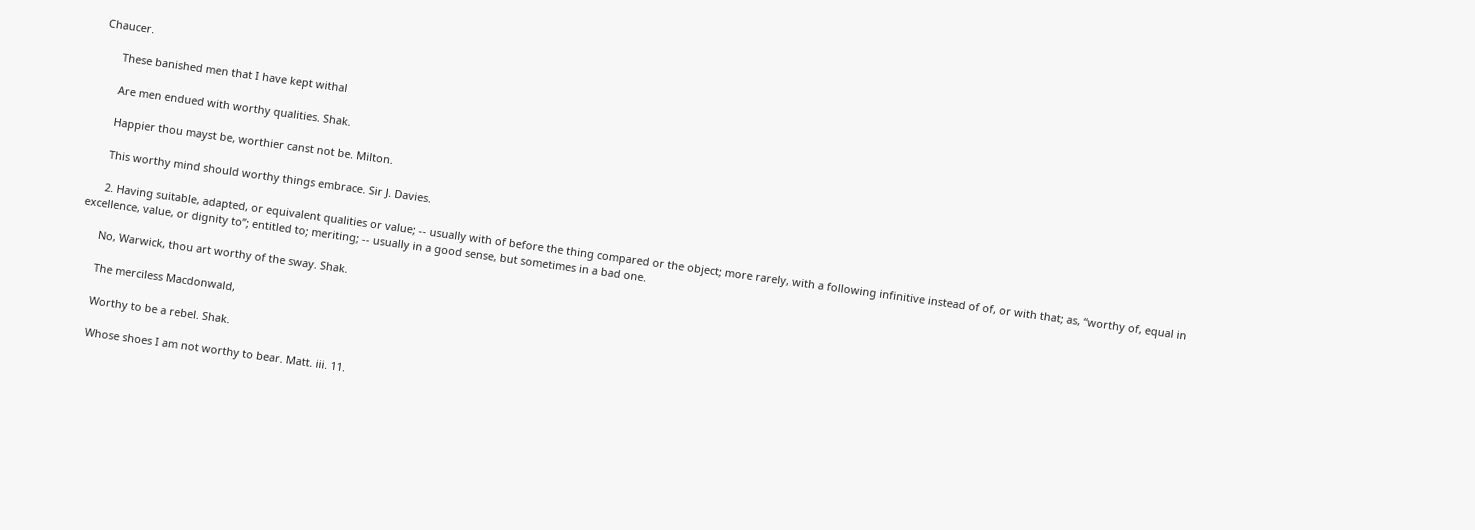Chaucer.

      These banished men that I have kept withal

      Are men endued with worthy qualities. Shak.

      Happier thou mayst be, worthier canst not be. Milton.

      This worthy mind should worthy things embrace. Sir J. Davies.

      2. Having suitable, adapted, or equivalent qualities or value; -- usually with of before the thing compared or the object; more rarely, with a following infinitive instead of of, or with that; as, “worthy of, equal in excellence, value, or dignity to”; entitled to; meriting; -- usually in a good sense, but sometimes in a bad one.

      No, Warwick, thou art worthy of the sway. Shak.

      The merciless Macdonwald,

      Worthy to be a rebel. Shak.

      Whose shoes I am not worthy to bear. Matt. iii. 11.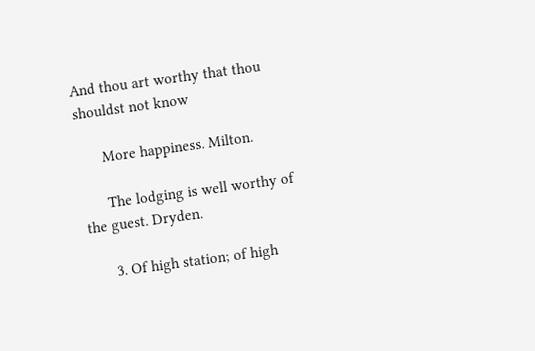And thou art worthy that thou shouldst not know

      More happiness. Milton.

      The lodging is well worthy of the guest. Dryden.

      3. Of high station; of high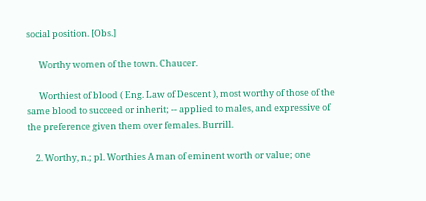social position. [Obs.]

      Worthy women of the town. Chaucer.

      Worthiest of blood ( Eng. Law of Descent ), most worthy of those of the same blood to succeed or inherit; -- applied to males, and expressive of the preference given them over females. Burrill.

    2. Worthy, n.; pl. Worthies A man of eminent worth or value; one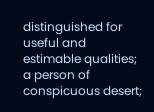distinguished for useful and estimable qualities; a person of conspicuous desert;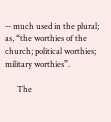-- much used in the plural; as, “the worthies of the church; political worthies; military worthies”.

      The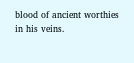blood of ancient worthies in his veins.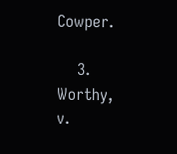Cowper.

    3. Worthy, v.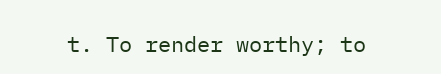t. To render worthy; to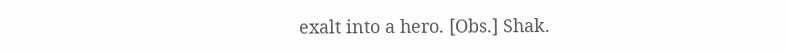exalt into a hero. [Obs.] Shak.